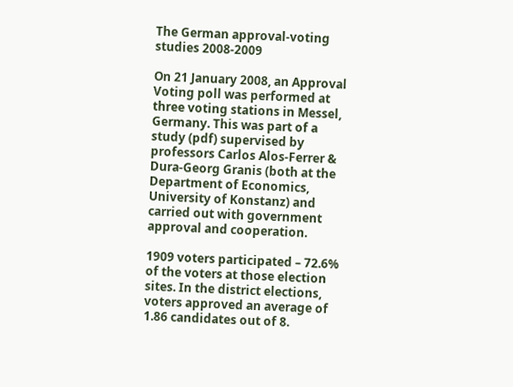The German approval-voting studies 2008-2009

On 21 January 2008, an Approval Voting poll was performed at three voting stations in Messel, Germany. This was part of a study (pdf) supervised by professors Carlos Alos-Ferrer & Dura-Georg Granis (both at the Department of Economics, University of Konstanz) and carried out with government approval and cooperation.

1909 voters participated – 72.6% of the voters at those election sites. In the district elections, voters approved an average of 1.86 candidates out of 8.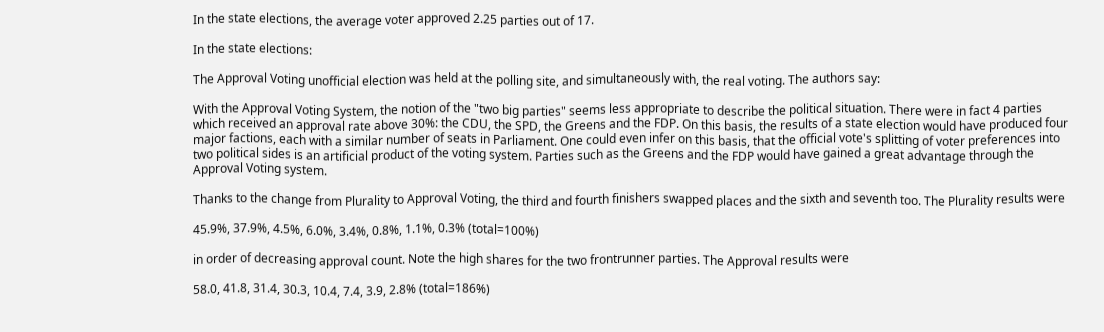In the state elections, the average voter approved 2.25 parties out of 17.

In the state elections:

The Approval Voting unofficial election was held at the polling site, and simultaneously with, the real voting. The authors say:

With the Approval Voting System, the notion of the "two big parties" seems less appropriate to describe the political situation. There were in fact 4 parties which received an approval rate above 30%: the CDU, the SPD, the Greens and the FDP. On this basis, the results of a state election would have produced four major factions, each with a similar number of seats in Parliament. One could even infer on this basis, that the official vote's splitting of voter preferences into two political sides is an artificial product of the voting system. Parties such as the Greens and the FDP would have gained a great advantage through the Approval Voting system.

Thanks to the change from Plurality to Approval Voting, the third and fourth finishers swapped places and the sixth and seventh too. The Plurality results were

45.9%, 37.9%, 4.5%, 6.0%, 3.4%, 0.8%, 1.1%, 0.3% (total=100%)

in order of decreasing approval count. Note the high shares for the two frontrunner parties. The Approval results were

58.0, 41.8, 31.4, 30.3, 10.4, 7.4, 3.9, 2.8% (total=186%)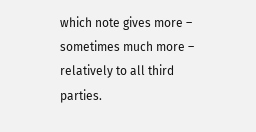which note gives more – sometimes much more – relatively to all third parties.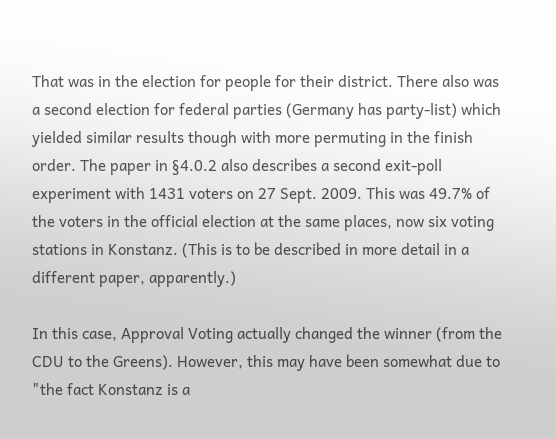That was in the election for people for their district. There also was a second election for federal parties (Germany has party-list) which yielded similar results though with more permuting in the finish order. The paper in §4.0.2 also describes a second exit-poll experiment with 1431 voters on 27 Sept. 2009. This was 49.7% of the voters in the official election at the same places, now six voting stations in Konstanz. (This is to be described in more detail in a different paper, apparently.)

In this case, Approval Voting actually changed the winner (from the CDU to the Greens). However, this may have been somewhat due to "the fact Konstanz is a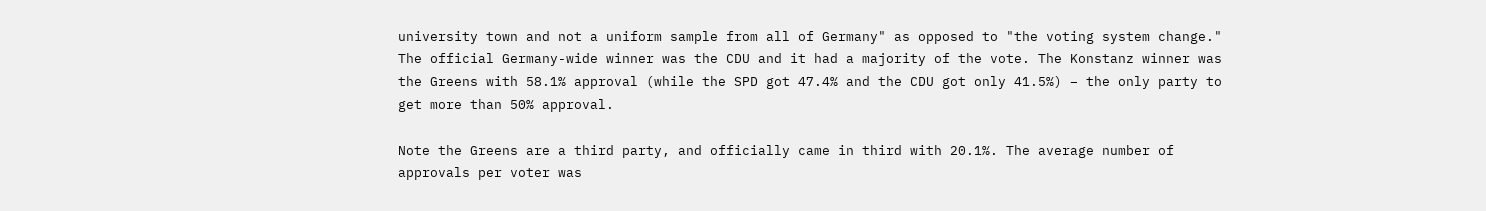university town and not a uniform sample from all of Germany" as opposed to "the voting system change." The official Germany-wide winner was the CDU and it had a majority of the vote. The Konstanz winner was the Greens with 58.1% approval (while the SPD got 47.4% and the CDU got only 41.5%) – the only party to get more than 50% approval.

Note the Greens are a third party, and officially came in third with 20.1%. The average number of approvals per voter was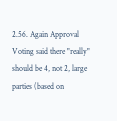2.56. Again Approval Voting said there "really" should be 4, not 2, large parties (based on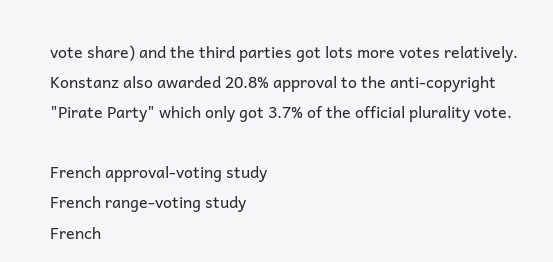vote share) and the third parties got lots more votes relatively. Konstanz also awarded 20.8% approval to the anti-copyright "Pirate Party" which only got 3.7% of the official plurality vote.

French approval-voting study
French range-voting study
French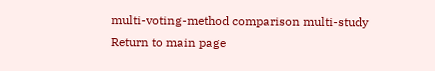multi-voting-method comparison multi-study
Return to main page